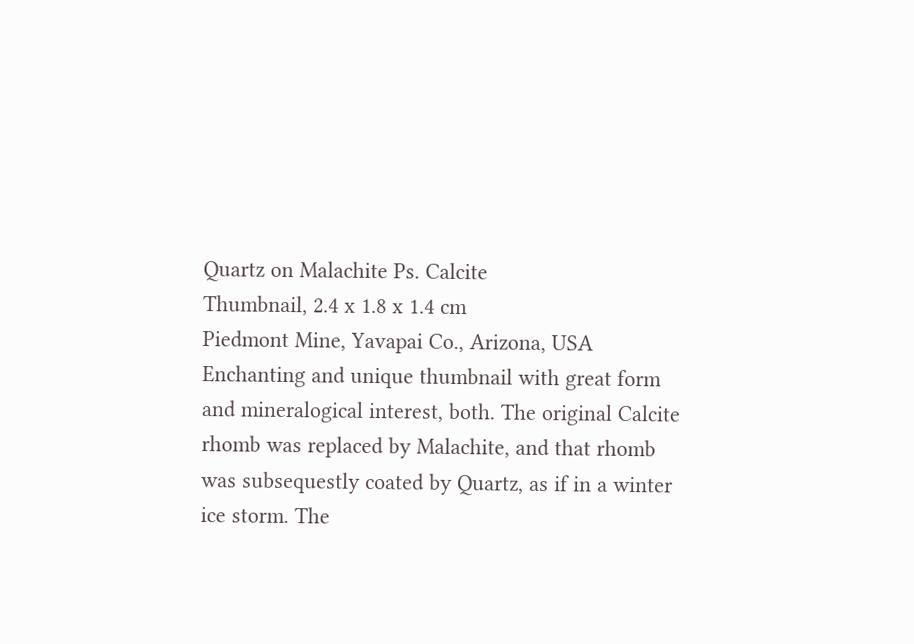Quartz on Malachite Ps. Calcite
Thumbnail, 2.4 x 1.8 x 1.4 cm
Piedmont Mine, Yavapai Co., Arizona, USA
Enchanting and unique thumbnail with great form and mineralogical interest, both. The original Calcite rhomb was replaced by Malachite, and that rhomb was subsequestly coated by Quartz, as if in a winter ice storm. The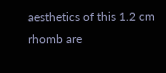aesthetics of this 1.2 cm rhomb are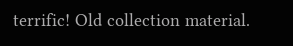terrific! Old collection material.